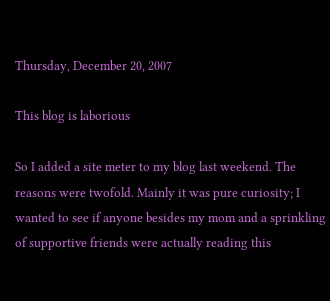Thursday, December 20, 2007

This blog is laborious

So I added a site meter to my blog last weekend. The reasons were twofold. Mainly it was pure curiosity; I wanted to see if anyone besides my mom and a sprinkling of supportive friends were actually reading this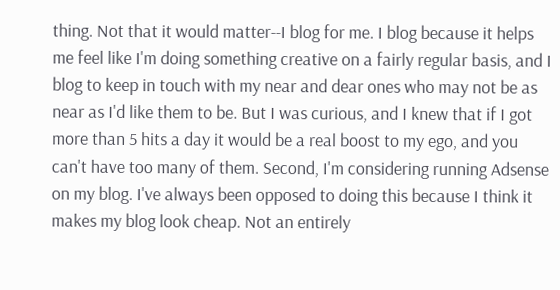thing. Not that it would matter--I blog for me. I blog because it helps me feel like I'm doing something creative on a fairly regular basis, and I blog to keep in touch with my near and dear ones who may not be as near as I'd like them to be. But I was curious, and I knew that if I got more than 5 hits a day it would be a real boost to my ego, and you can't have too many of them. Second, I'm considering running Adsense on my blog. I've always been opposed to doing this because I think it makes my blog look cheap. Not an entirely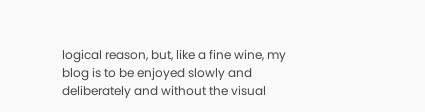logical reason, but, like a fine wine, my blog is to be enjoyed slowly and deliberately and without the visual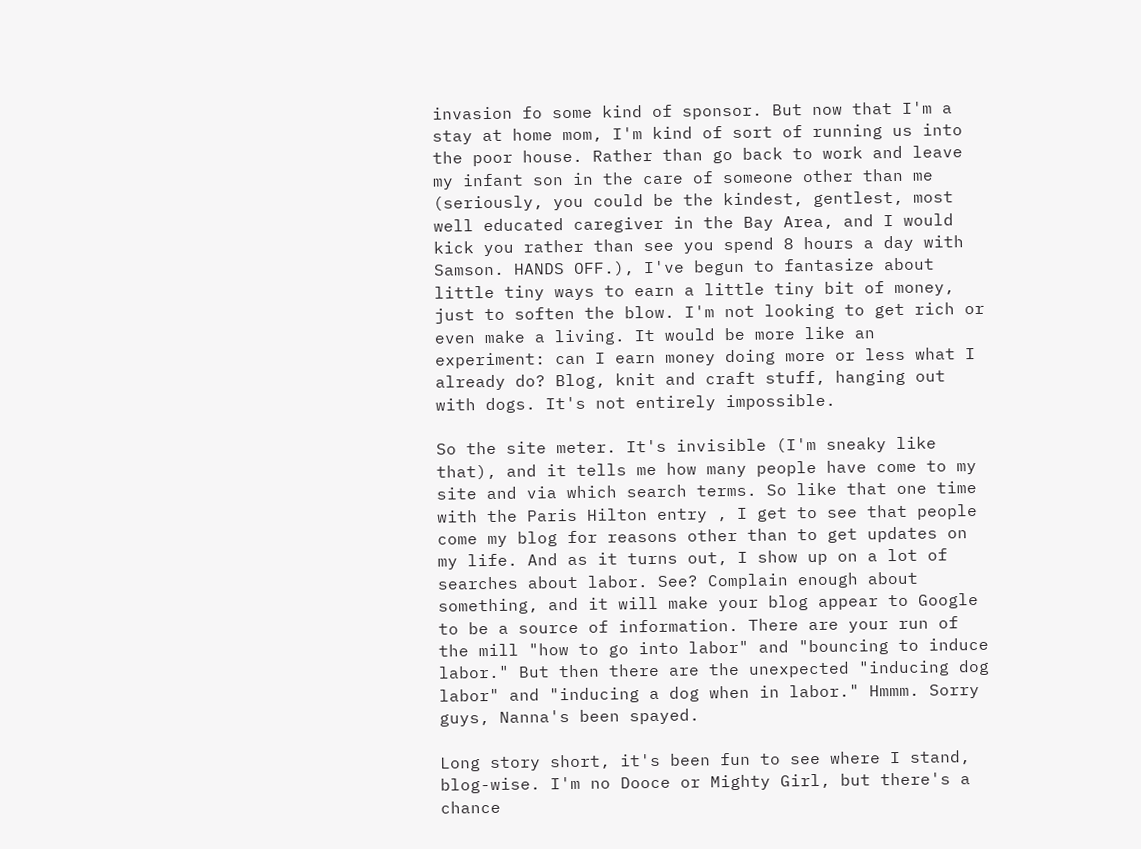invasion fo some kind of sponsor. But now that I'm a stay at home mom, I'm kind of sort of running us into the poor house. Rather than go back to work and leave my infant son in the care of someone other than me (seriously, you could be the kindest, gentlest, most well educated caregiver in the Bay Area, and I would kick you rather than see you spend 8 hours a day with Samson. HANDS OFF.), I've begun to fantasize about little tiny ways to earn a little tiny bit of money, just to soften the blow. I'm not looking to get rich or even make a living. It would be more like an experiment: can I earn money doing more or less what I already do? Blog, knit and craft stuff, hanging out with dogs. It's not entirely impossible.

So the site meter. It's invisible (I'm sneaky like that), and it tells me how many people have come to my site and via which search terms. So like that one time with the Paris Hilton entry , I get to see that people come my blog for reasons other than to get updates on my life. And as it turns out, I show up on a lot of searches about labor. See? Complain enough about something, and it will make your blog appear to Google to be a source of information. There are your run of the mill "how to go into labor" and "bouncing to induce labor." But then there are the unexpected "inducing dog labor" and "inducing a dog when in labor." Hmmm. Sorry guys, Nanna's been spayed.

Long story short, it's been fun to see where I stand, blog-wise. I'm no Dooce or Mighty Girl, but there's a chance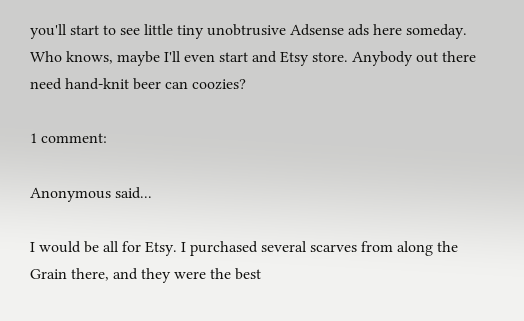you'll start to see little tiny unobtrusive Adsense ads here someday. Who knows, maybe I'll even start and Etsy store. Anybody out there need hand-knit beer can coozies?

1 comment:

Anonymous said...

I would be all for Etsy. I purchased several scarves from along the Grain there, and they were the best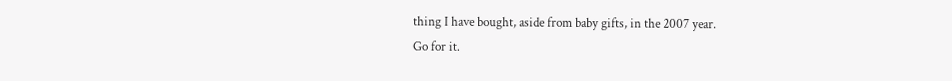thing I have bought, aside from baby gifts, in the 2007 year.
Go for it.